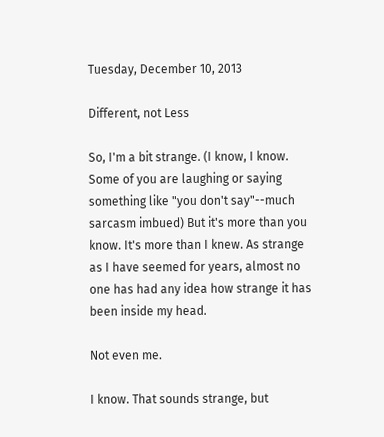Tuesday, December 10, 2013

Different, not Less

So, I'm a bit strange. (I know, I know. Some of you are laughing or saying something like "you don't say"--much sarcasm imbued) But it's more than you know. It's more than I knew. As strange as I have seemed for years, almost no one has had any idea how strange it has been inside my head.

Not even me.

I know. That sounds strange, but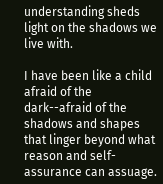understanding sheds light on the shadows we live with.

I have been like a child afraid of the dark--afraid of the shadows and shapes that linger beyond what reason and self-assurance can assuage.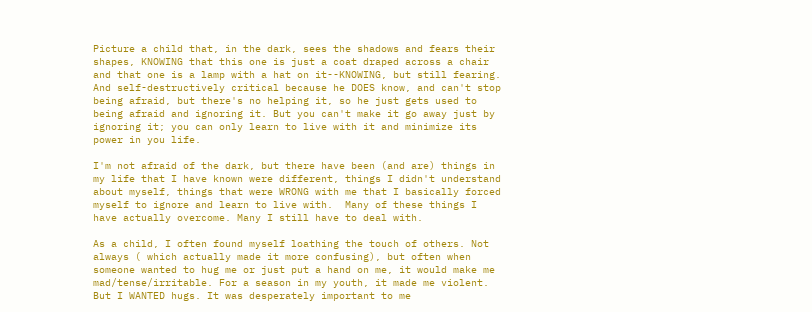Picture a child that, in the dark, sees the shadows and fears their shapes, KNOWING that this one is just a coat draped across a chair and that one is a lamp with a hat on it--KNOWING, but still fearing. And self-destructively critical because he DOES know, and can't stop being afraid, but there's no helping it, so he just gets used to being afraid and ignoring it. But you can't make it go away just by ignoring it; you can only learn to live with it and minimize its power in you life.

I'm not afraid of the dark, but there have been (and are) things in my life that I have known were different, things I didn't understand about myself, things that were WRONG with me that I basically forced myself to ignore and learn to live with.  Many of these things I have actually overcome. Many I still have to deal with.

As a child, I often found myself loathing the touch of others. Not always ( which actually made it more confusing), but often when someone wanted to hug me or just put a hand on me, it would make me mad/tense/irritable. For a season in my youth, it made me violent.
But I WANTED hugs. It was desperately important to me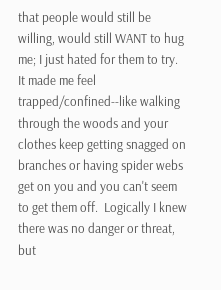that people would still be willing, would still WANT to hug me; I just hated for them to try. It made me feel trapped/confined--like walking through the woods and your clothes keep getting snagged on branches or having spider webs get on you and you can't seem to get them off.  Logically I knew there was no danger or threat, but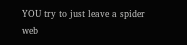YOU try to just leave a spider web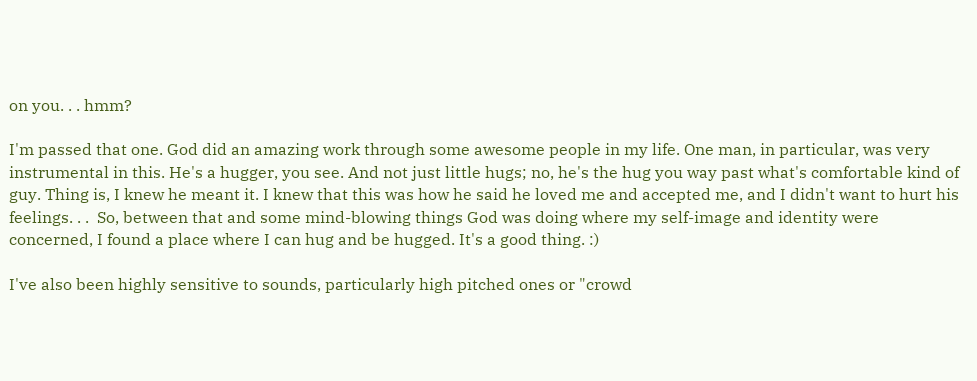on you. . . hmm?

I'm passed that one. God did an amazing work through some awesome people in my life. One man, in particular, was very instrumental in this. He's a hugger, you see. And not just little hugs; no, he's the hug you way past what's comfortable kind of guy. Thing is, I knew he meant it. I knew that this was how he said he loved me and accepted me, and I didn't want to hurt his feelings. . .  So, between that and some mind-blowing things God was doing where my self-image and identity were concerned, I found a place where I can hug and be hugged. It's a good thing. :)

I've also been highly sensitive to sounds, particularly high pitched ones or "crowd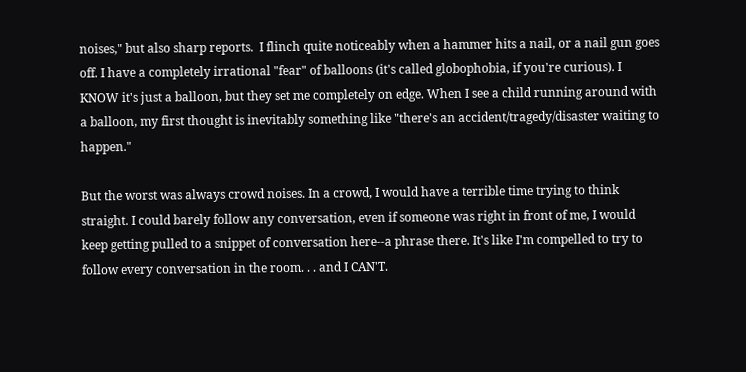noises," but also sharp reports.  I flinch quite noticeably when a hammer hits a nail, or a nail gun goes off. I have a completely irrational "fear" of balloons (it's called globophobia, if you're curious). I KNOW it's just a balloon, but they set me completely on edge. When I see a child running around with a balloon, my first thought is inevitably something like "there's an accident/tragedy/disaster waiting to happen."

But the worst was always crowd noises. In a crowd, I would have a terrible time trying to think straight. I could barely follow any conversation, even if someone was right in front of me, I would keep getting pulled to a snippet of conversation here--a phrase there. It's like I'm compelled to try to follow every conversation in the room. . . and I CAN'T.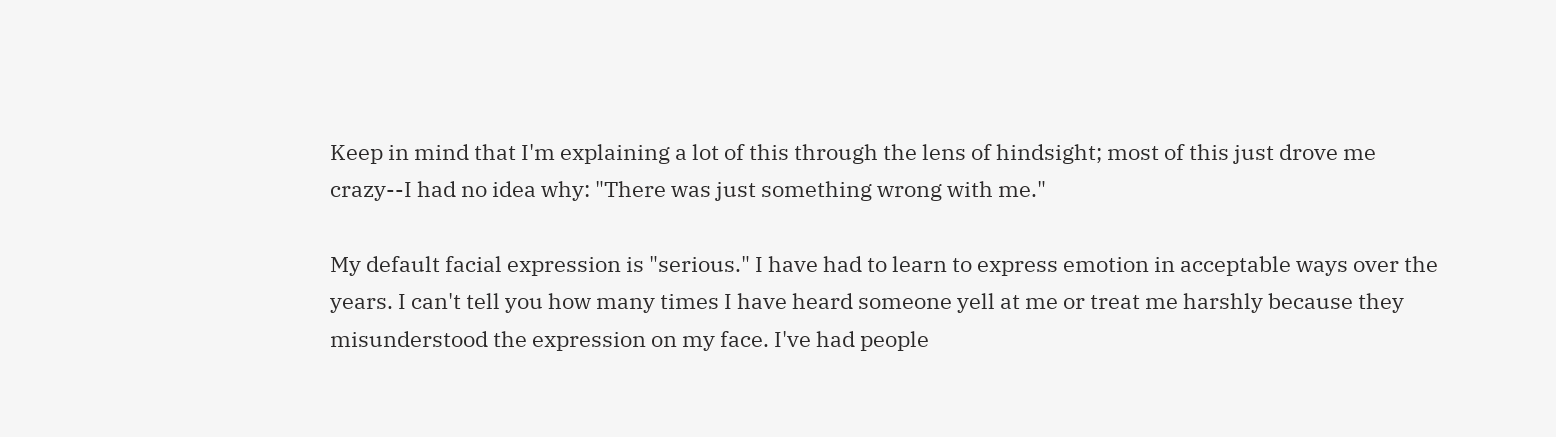Keep in mind that I'm explaining a lot of this through the lens of hindsight; most of this just drove me crazy--I had no idea why: "There was just something wrong with me."

My default facial expression is "serious." I have had to learn to express emotion in acceptable ways over the years. I can't tell you how many times I have heard someone yell at me or treat me harshly because they misunderstood the expression on my face. I've had people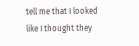tell me that I looked like I thought they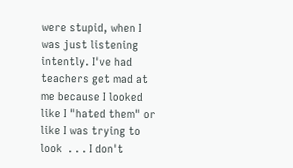were stupid, when I was just listening intently. I've had teachers get mad at me because I looked like I "hated them" or like I was trying to look  . . . I don't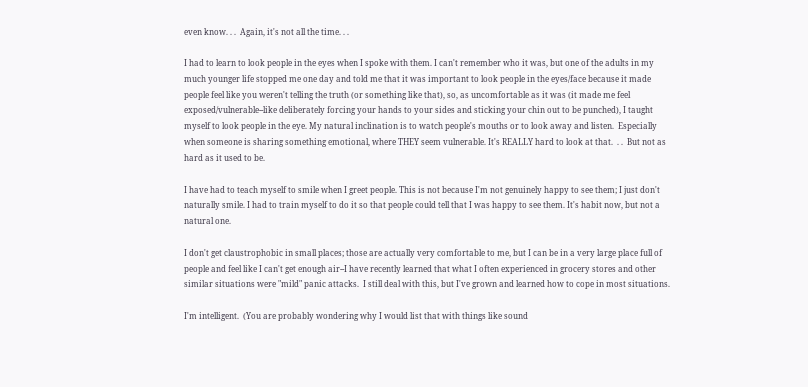even know. . .  Again, it's not all the time. . .

I had to learn to look people in the eyes when I spoke with them. I can't remember who it was, but one of the adults in my much younger life stopped me one day and told me that it was important to look people in the eyes/face because it made people feel like you weren't telling the truth (or something like that), so, as uncomfortable as it was (it made me feel exposed/vulnerable--like deliberately forcing your hands to your sides and sticking your chin out to be punched), I taught myself to look people in the eye. My natural inclination is to watch people's mouths or to look away and listen.  Especially when someone is sharing something emotional, where THEY seem vulnerable. It's REALLY hard to look at that.  . .  But not as hard as it used to be.

I have had to teach myself to smile when I greet people. This is not because I'm not genuinely happy to see them; I just don't naturally smile. I had to train myself to do it so that people could tell that I was happy to see them. It's habit now, but not a natural one.

I don't get claustrophobic in small places; those are actually very comfortable to me, but I can be in a very large place full of people and feel like I can't get enough air--I have recently learned that what I often experienced in grocery stores and other similar situations were "mild" panic attacks.  I still deal with this, but I've grown and learned how to cope in most situations.

I'm intelligent.  (You are probably wondering why I would list that with things like sound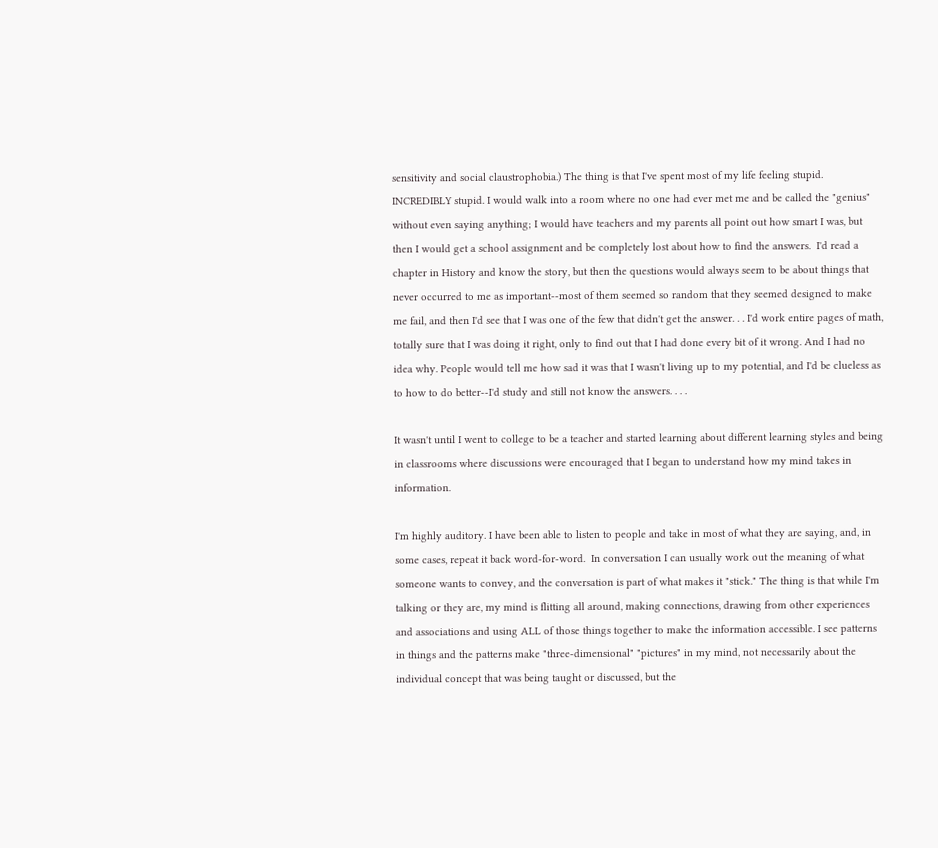sensitivity and social claustrophobia.) The thing is that I've spent most of my life feeling stupid. INCREDIBLY stupid. I would walk into a room where no one had ever met me and be called the "genius" without even saying anything; I would have teachers and my parents all point out how smart I was, but then I would get a school assignment and be completely lost about how to find the answers.  I'd read a chapter in History and know the story, but then the questions would always seem to be about things that never occurred to me as important--most of them seemed so random that they seemed designed to make me fail, and then I'd see that I was one of the few that didn't get the answer. . . I'd work entire pages of math, totally sure that I was doing it right, only to find out that I had done every bit of it wrong. And I had no idea why. People would tell me how sad it was that I wasn't living up to my potential, and I'd be clueless as to how to do better--I'd study and still not know the answers. . . .

It wasn't until I went to college to be a teacher and started learning about different learning styles and being in classrooms where discussions were encouraged that I began to understand how my mind takes in information.

I'm highly auditory. I have been able to listen to people and take in most of what they are saying, and, in some cases, repeat it back word-for-word.  In conversation I can usually work out the meaning of what someone wants to convey, and the conversation is part of what makes it "stick." The thing is that while I'm talking or they are, my mind is flitting all around, making connections, drawing from other experiences and associations and using ALL of those things together to make the information accessible. I see patterns in things and the patterns make "three-dimensional" "pictures" in my mind, not necessarily about the individual concept that was being taught or discussed, but the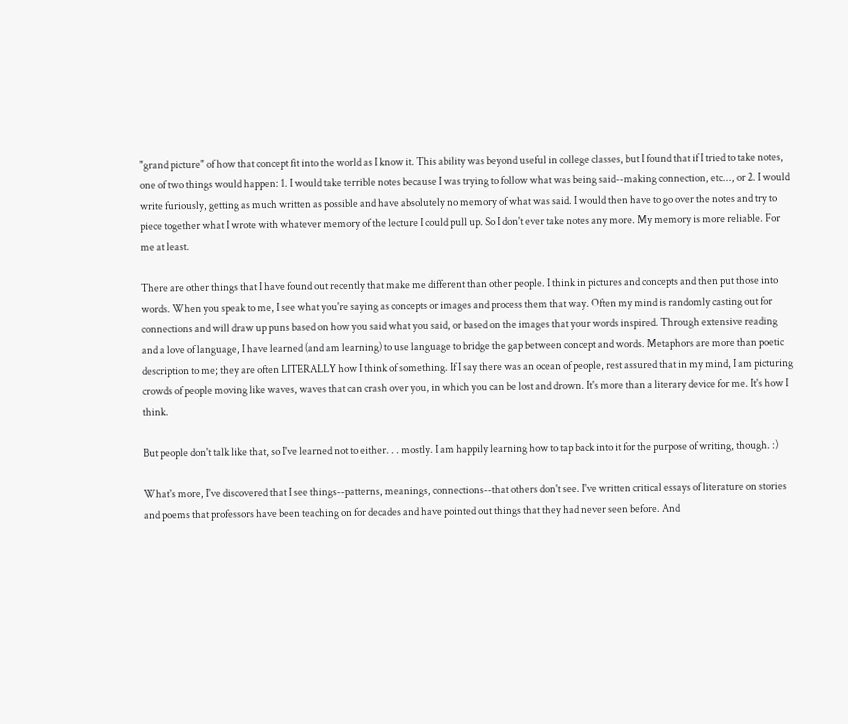"grand picture" of how that concept fit into the world as I know it. This ability was beyond useful in college classes, but I found that if I tried to take notes, one of two things would happen: 1. I would take terrible notes because I was trying to follow what was being said--making connection, etc..., or 2. I would write furiously, getting as much written as possible and have absolutely no memory of what was said. I would then have to go over the notes and try to piece together what I wrote with whatever memory of the lecture I could pull up. So I don't ever take notes any more. My memory is more reliable. For me at least.

There are other things that I have found out recently that make me different than other people. I think in pictures and concepts and then put those into words. When you speak to me, I see what you're saying as concepts or images and process them that way. Often my mind is randomly casting out for connections and will draw up puns based on how you said what you said, or based on the images that your words inspired. Through extensive reading and a love of language, I have learned (and am learning) to use language to bridge the gap between concept and words. Metaphors are more than poetic description to me; they are often LITERALLY how I think of something. If I say there was an ocean of people, rest assured that in my mind, I am picturing crowds of people moving like waves, waves that can crash over you, in which you can be lost and drown. It's more than a literary device for me. It's how I think.

But people don't talk like that, so I've learned not to either. . . mostly. I am happily learning how to tap back into it for the purpose of writing, though. :)

What's more, I've discovered that I see things--patterns, meanings, connections--that others don't see. I've written critical essays of literature on stories and poems that professors have been teaching on for decades and have pointed out things that they had never seen before. And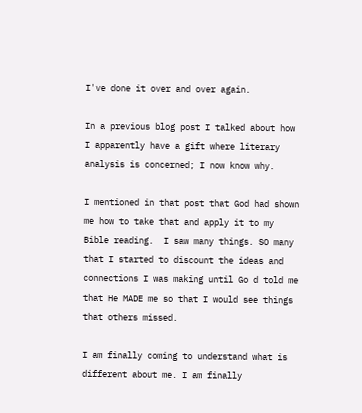I've done it over and over again.

In a previous blog post I talked about how I apparently have a gift where literary analysis is concerned; I now know why.

I mentioned in that post that God had shown me how to take that and apply it to my Bible reading.  I saw many things. SO many that I started to discount the ideas and connections I was making until Go d told me that He MADE me so that I would see things that others missed.

I am finally coming to understand what is different about me. I am finally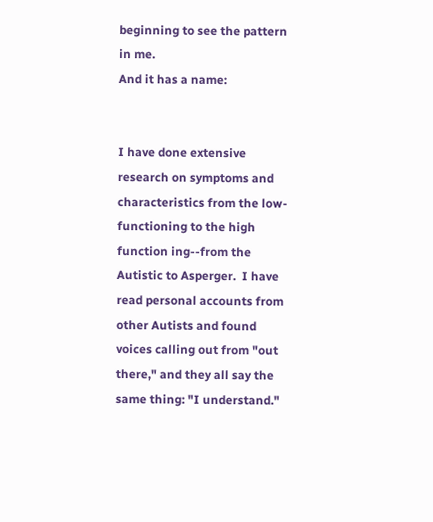beginning to see the pattern in me.
And it has a name:


I have done extensive research on symptoms and characteristics from the low-functioning to the high function ing--from the Autistic to Asperger.  I have read personal accounts from other Autists and found voices calling out from "out there," and they all say the same thing: "I understand."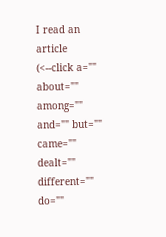I read an article  (<--click a="" about="" among="" and="" but="" came="" dealt="" different="" do=""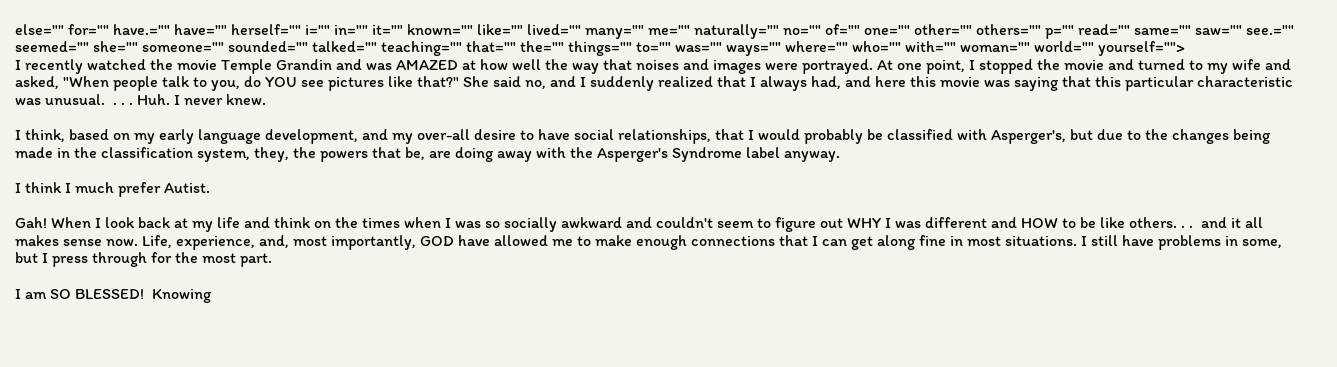else="" for="" have.="" have="" herself="" i="" in="" it="" known="" like="" lived="" many="" me="" naturally="" no="" of="" one="" other="" others="" p="" read="" same="" saw="" see.="" seemed="" she="" someone="" sounded="" talked="" teaching="" that="" the="" things="" to="" was="" ways="" where="" who="" with="" woman="" world="" yourself="">
I recently watched the movie Temple Grandin and was AMAZED at how well the way that noises and images were portrayed. At one point, I stopped the movie and turned to my wife and asked, "When people talk to you, do YOU see pictures like that?" She said no, and I suddenly realized that I always had, and here this movie was saying that this particular characteristic was unusual.  . . . Huh. I never knew.

I think, based on my early language development, and my over-all desire to have social relationships, that I would probably be classified with Asperger's, but due to the changes being made in the classification system, they, the powers that be, are doing away with the Asperger's Syndrome label anyway.

I think I much prefer Autist.

Gah! When I look back at my life and think on the times when I was so socially awkward and couldn't seem to figure out WHY I was different and HOW to be like others. . .  and it all makes sense now. Life, experience, and, most importantly, GOD have allowed me to make enough connections that I can get along fine in most situations. I still have problems in some, but I press through for the most part.

I am SO BLESSED!  Knowing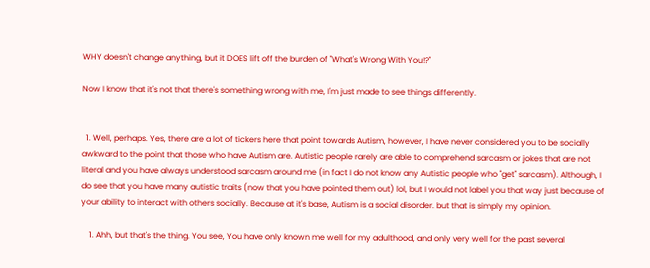WHY doesn't change anything, but it DOES lift off the burden of "What's Wrong With You!?"

Now I know that it's not that there's something wrong with me, I'm just made to see things differently.


  1. Well, perhaps. Yes, there are a lot of tickers here that point towards Autism, however, I have never considered you to be socially awkward to the point that those who have Autism are. Autistic people rarely are able to comprehend sarcasm or jokes that are not literal and you have always understood sarcasm around me (in fact I do not know any Autistic people who "get" sarcasm). Although, I do see that you have many autistic traits (now that you have pointed them out) lol, but I would not label you that way just because of your ability to interact with others socially. Because at it's base, Autism is a social disorder. but that is simply my opinion.

    1. Ahh, but that's the thing. You see, You have only known me well for my adulthood, and only very well for the past several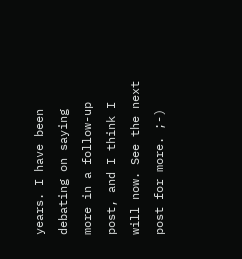years. I have been debating on saying more in a follow-up post, and I think I will now. See the next post for more. ;-)